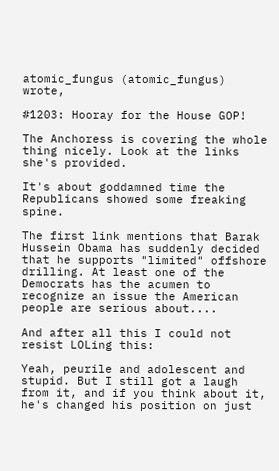atomic_fungus (atomic_fungus) wrote,

#1203: Hooray for the House GOP!

The Anchoress is covering the whole thing nicely. Look at the links she's provided.

It's about goddamned time the Republicans showed some freaking spine.

The first link mentions that Barak Hussein Obama has suddenly decided that he supports "limited" offshore drilling. At least one of the Democrats has the acumen to recognize an issue the American people are serious about....

And after all this I could not resist LOLing this:

Yeah, peurile and adolescent and stupid. But I still got a laugh from it, and if you think about it, he's changed his position on just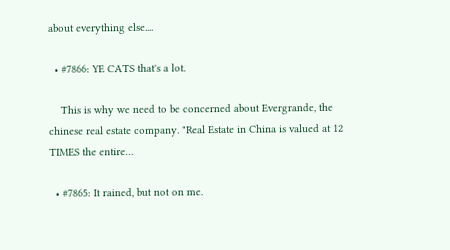about everything else....

  • #7866: YE CATS that's a lot.

    This is why we need to be concerned about Evergrande, the chinese real estate company. "Real Estate in China is valued at 12 TIMES the entire…

  • #7865: It rained, but not on me.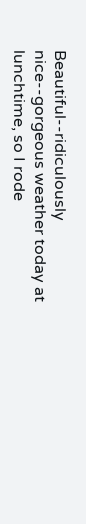Beautiful--ridiculously nice--gorgeous weather today at lunchtime, so I rode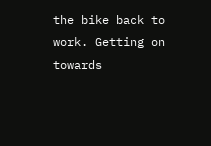the bike back to work. Getting on towards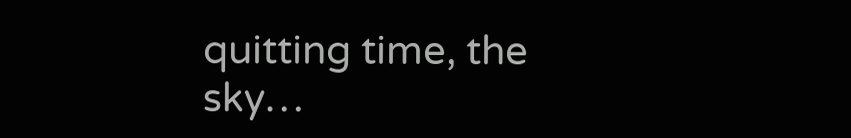quitting time, the sky…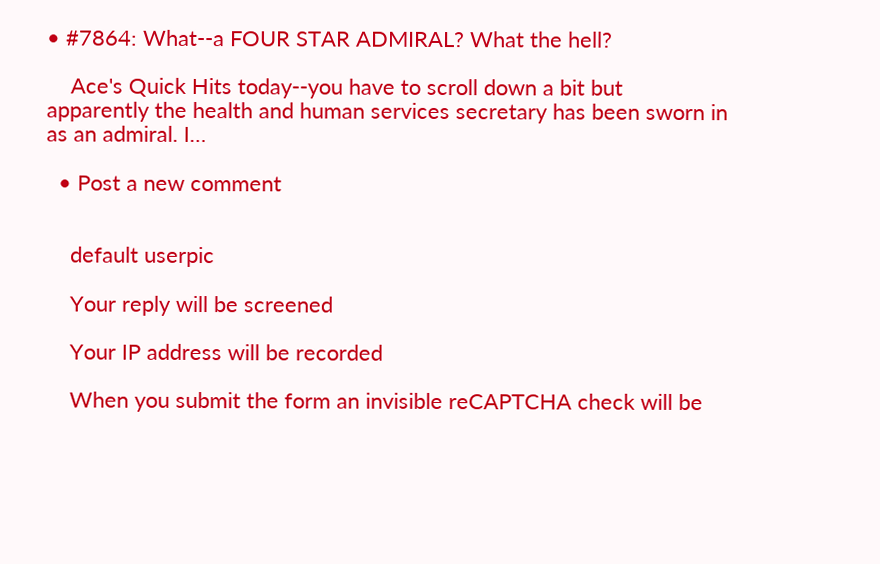• #7864: What--a FOUR STAR ADMIRAL? What the hell?

    Ace's Quick Hits today--you have to scroll down a bit but apparently the health and human services secretary has been sworn in as an admiral. I…

  • Post a new comment


    default userpic

    Your reply will be screened

    Your IP address will be recorded

    When you submit the form an invisible reCAPTCHA check will be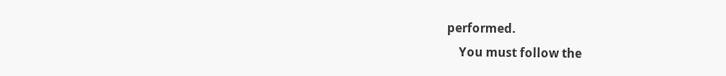performed.
    You must follow the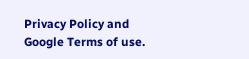Privacy Policy and Google Terms of use.